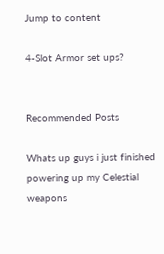Jump to content

4-Slot Armor set ups?


Recommended Posts

Whats up guys i just finished powering up my Celestial weapons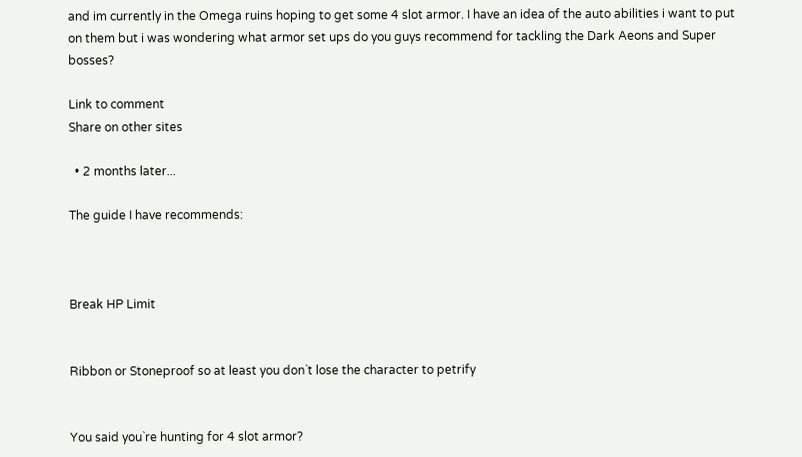and im currently in the Omega ruins hoping to get some 4 slot armor. I have an idea of the auto abilities i want to put on them but i was wondering what armor set ups do you guys recommend for tackling the Dark Aeons and Super bosses?

Link to comment
Share on other sites

  • 2 months later...

The guide I have recommends:



Break HP Limit


Ribbon or Stoneproof so at least you don`t lose the character to petrify


You said you`re hunting for 4 slot armor?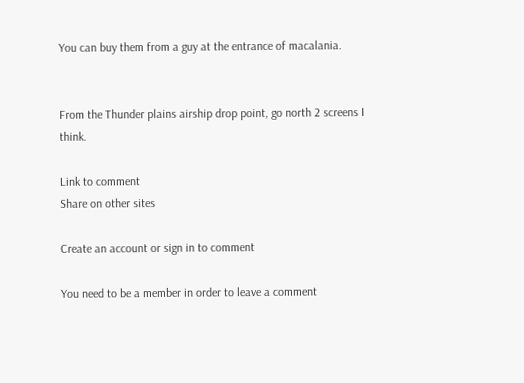You can buy them from a guy at the entrance of macalania.


From the Thunder plains airship drop point, go north 2 screens I think.

Link to comment
Share on other sites

Create an account or sign in to comment

You need to be a member in order to leave a comment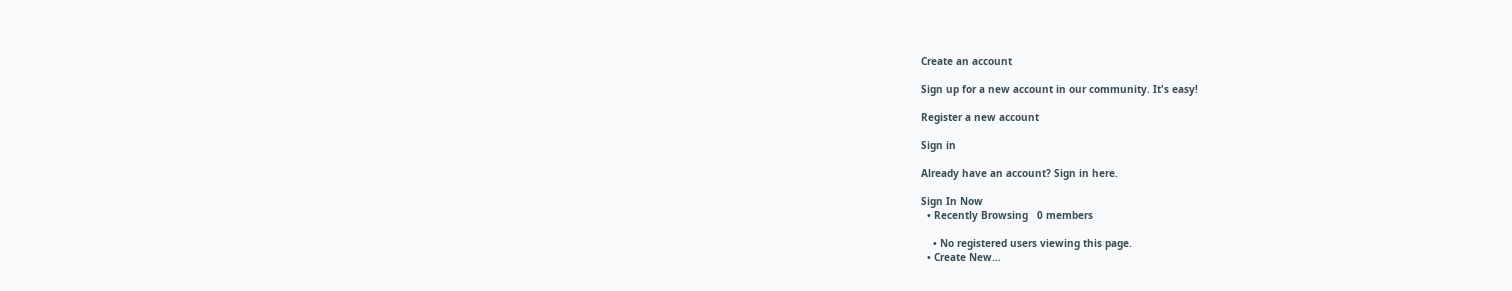Create an account

Sign up for a new account in our community. It's easy!

Register a new account

Sign in

Already have an account? Sign in here.

Sign In Now
  • Recently Browsing   0 members

    • No registered users viewing this page.
  • Create New...